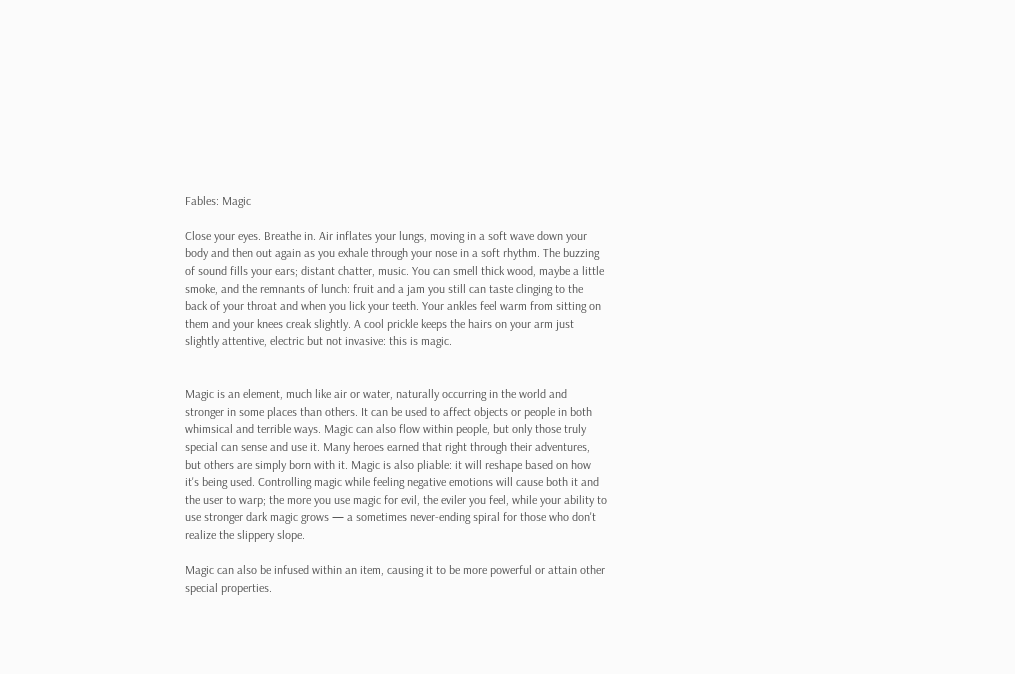Fables: Magic

Close your eyes. Breathe in. Air inflates your lungs, moving in a soft wave down your body and then out again as you exhale through your nose in a soft rhythm. The buzzing of sound fills your ears; distant chatter, music. You can smell thick wood, maybe a little smoke, and the remnants of lunch: fruit and a jam you still can taste clinging to the back of your throat and when you lick your teeth. Your ankles feel warm from sitting on them and your knees creak slightly. A cool prickle keeps the hairs on your arm just slightly attentive, electric but not invasive: this is magic.


Magic is an element, much like air or water, naturally occurring in the world and stronger in some places than others. It can be used to affect objects or people in both whimsical and terrible ways. Magic can also flow within people, but only those truly special can sense and use it. Many heroes earned that right through their adventures, but others are simply born with it. Magic is also pliable: it will reshape based on how it's being used. Controlling magic while feeling negative emotions will cause both it and the user to warp; the more you use magic for evil, the eviler you feel, while your ability to use stronger dark magic grows — a sometimes never-ending spiral for those who don't realize the slippery slope.

Magic can also be infused within an item, causing it to be more powerful or attain other special properties.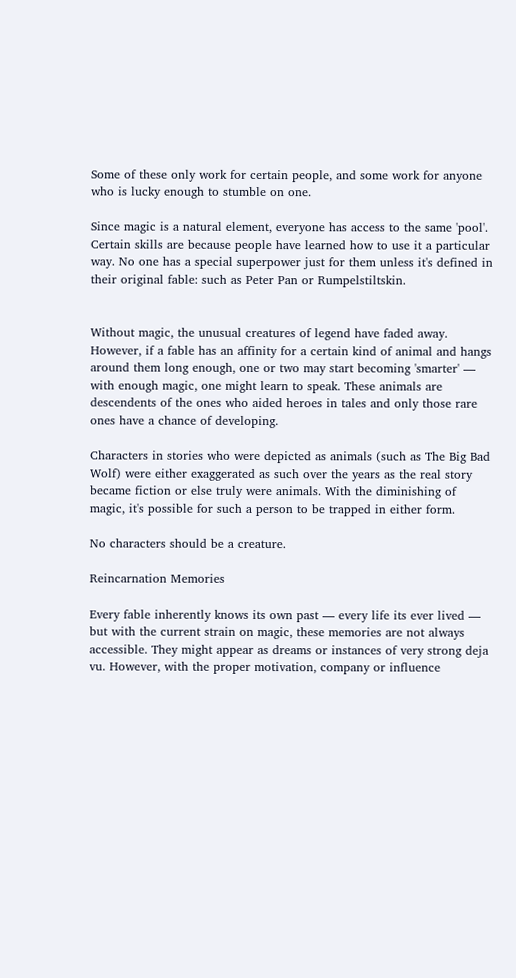Some of these only work for certain people, and some work for anyone who is lucky enough to stumble on one.

Since magic is a natural element, everyone has access to the same 'pool'. Certain skills are because people have learned how to use it a particular way. No one has a special superpower just for them unless it's defined in their original fable: such as Peter Pan or Rumpelstiltskin.


Without magic, the unusual creatures of legend have faded away. However, if a fable has an affinity for a certain kind of animal and hangs around them long enough, one or two may start becoming 'smarter' — with enough magic, one might learn to speak. These animals are descendents of the ones who aided heroes in tales and only those rare ones have a chance of developing.

Characters in stories who were depicted as animals (such as The Big Bad Wolf) were either exaggerated as such over the years as the real story became fiction or else truly were animals. With the diminishing of magic, it's possible for such a person to be trapped in either form.

No characters should be a creature.

Reincarnation Memories

Every fable inherently knows its own past — every life its ever lived — but with the current strain on magic, these memories are not always accessible. They might appear as dreams or instances of very strong deja vu. However, with the proper motivation, company or influence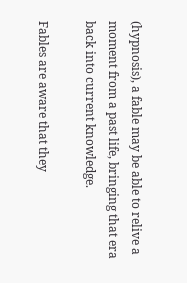(hypnosis), a fable may be able to relive a moment from a past life, bringing that era back into current knowledge.

Fables are aware that they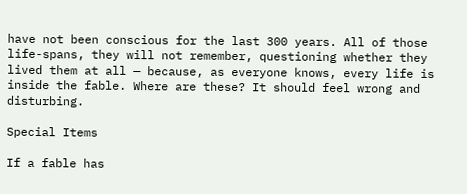have not been conscious for the last 300 years. All of those life-spans, they will not remember, questioning whether they lived them at all — because, as everyone knows, every life is inside the fable. Where are these? It should feel wrong and disturbing.

Special Items

If a fable has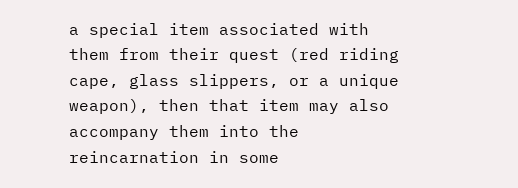a special item associated with them from their quest (red riding cape, glass slippers, or a unique weapon), then that item may also accompany them into the reincarnation in some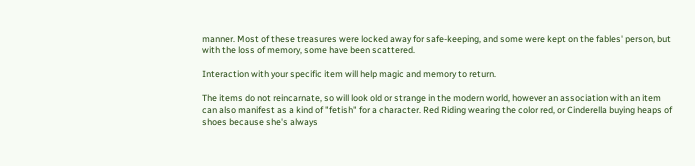manner. Most of these treasures were locked away for safe-keeping, and some were kept on the fables' person, but with the loss of memory, some have been scattered.

Interaction with your specific item will help magic and memory to return.

The items do not reincarnate, so will look old or strange in the modern world, however an association with an item can also manifest as a kind of "fetish" for a character. Red Riding wearing the color red, or Cinderella buying heaps of shoes because she's always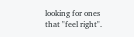looking for ones that "feel right".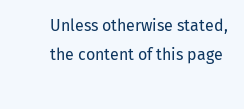Unless otherwise stated, the content of this page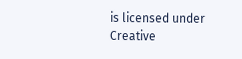is licensed under Creative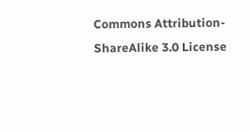Commons Attribution-ShareAlike 3.0 License